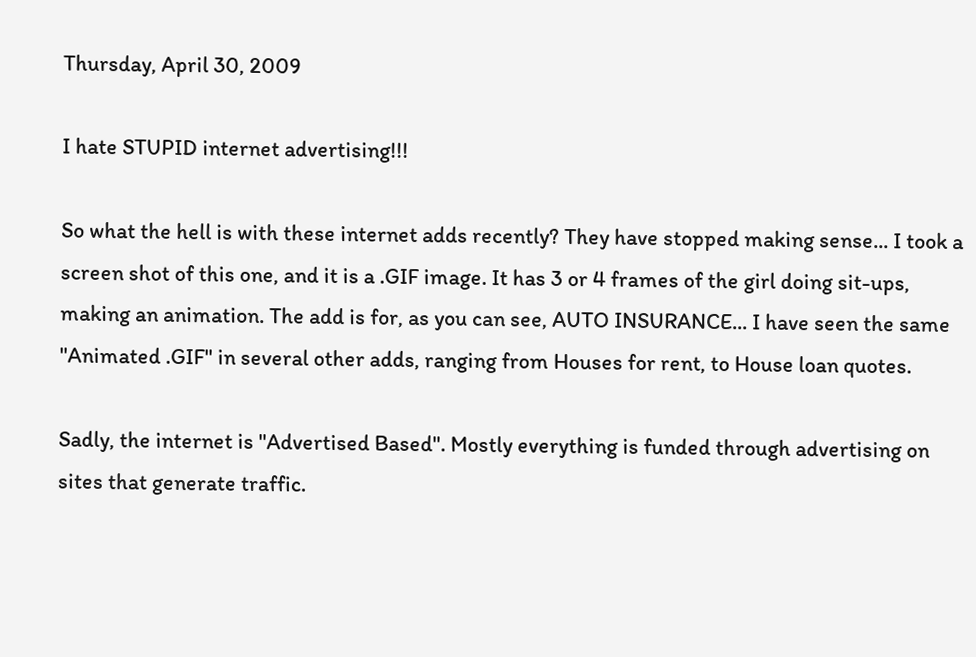Thursday, April 30, 2009

I hate STUPID internet advertising!!!

So what the hell is with these internet adds recently? They have stopped making sense... I took a screen shot of this one, and it is a .GIF image. It has 3 or 4 frames of the girl doing sit-ups, making an animation. The add is for, as you can see, AUTO INSURANCE... I have seen the same "Animated .GIF" in several other adds, ranging from Houses for rent, to House loan quotes.

Sadly, the internet is "Advertised Based". Mostly everything is funded through advertising on sites that generate traffic.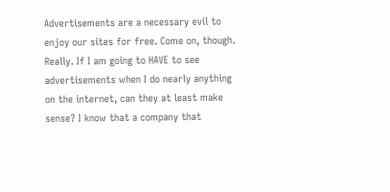Advertisements are a necessary evil to enjoy our sites for free. Come on, though. Really. If I am going to HAVE to see advertisements when I do nearly anything on the internet, can they at least make sense? I know that a company that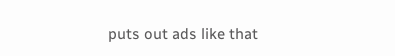puts out ads like that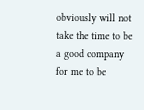obviously will not take the time to be a good company for me to be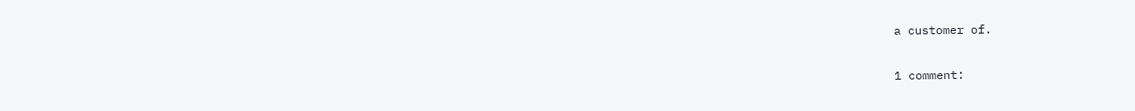a customer of.

1 comment: